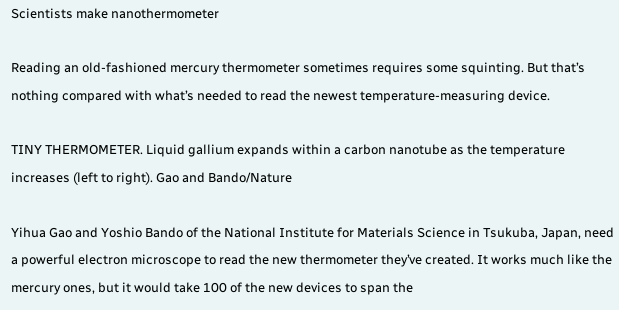Scientists make nanothermometer

Reading an old-fashioned mercury thermometer sometimes requires some squinting. But that’s nothing compared with what’s needed to read the newest temperature-measuring device.

TINY THERMOMETER. Liquid gallium expands within a carbon nanotube as the temperature increases (left to right). Gao and Bando/Nature

Yihua Gao and Yoshio Bando of the National Institute for Materials Science in Tsukuba, Japan, need a powerful electron microscope to read the new thermometer they’ve created. It works much like the mercury ones, but it would take 100 of the new devices to span the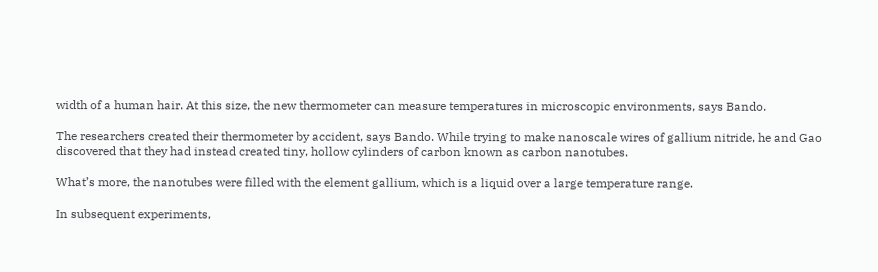width of a human hair. At this size, the new thermometer can measure temperatures in microscopic environments, says Bando.

The researchers created their thermometer by accident, says Bando. While trying to make nanoscale wires of gallium nitride, he and Gao discovered that they had instead created tiny, hollow cylinders of carbon known as carbon nanotubes.

What’s more, the nanotubes were filled with the element gallium, which is a liquid over a large temperature range.

In subsequent experiments,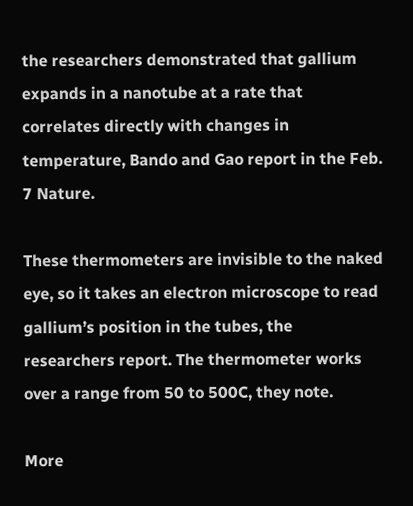the researchers demonstrated that gallium expands in a nanotube at a rate that correlates directly with changes in temperature, Bando and Gao report in the Feb. 7 Nature.

These thermometers are invisible to the naked eye, so it takes an electron microscope to read gallium’s position in the tubes, the researchers report. The thermometer works over a range from 50 to 500C, they note.

More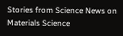Stories from Science News on Materials Science